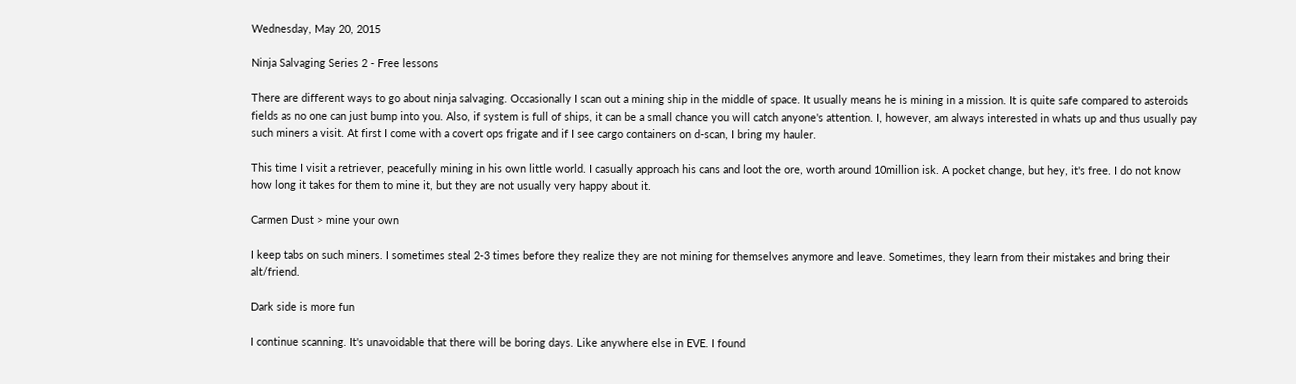Wednesday, May 20, 2015

Ninja Salvaging Series 2 - Free lessons

There are different ways to go about ninja salvaging. Occasionally I scan out a mining ship in the middle of space. It usually means he is mining in a mission. It is quite safe compared to asteroids fields as no one can just bump into you. Also, if system is full of ships, it can be a small chance you will catch anyone's attention. I, however, am always interested in whats up and thus usually pay such miners a visit. At first I come with a covert ops frigate and if I see cargo containers on d-scan, I bring my hauler.

This time I visit a retriever, peacefully mining in his own little world. I casually approach his cans and loot the ore, worth around 10million isk. A pocket change, but hey, it's free. I do not know how long it takes for them to mine it, but they are not usually very happy about it.

Carmen Dust > mine your own

I keep tabs on such miners. I sometimes steal 2-3 times before they realize they are not mining for themselves anymore and leave. Sometimes, they learn from their mistakes and bring their alt/friend.

Dark side is more fun

I continue scanning. It's unavoidable that there will be boring days. Like anywhere else in EVE. I found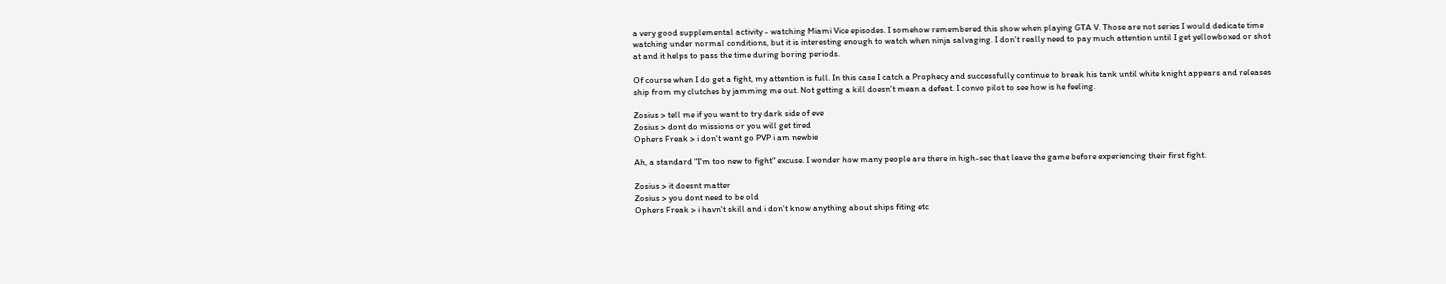a very good supplemental activity - watching Miami Vice episodes. I somehow remembered this show when playing GTA V. Those are not series I would dedicate time watching under normal conditions, but it is interesting enough to watch when ninja salvaging. I don't really need to pay much attention until I get yellowboxed or shot at and it helps to pass the time during boring periods.

Of course when I do get a fight, my attention is full. In this case I catch a Prophecy and successfully continue to break his tank until white knight appears and releases ship from my clutches by jamming me out. Not getting a kill doesn't mean a defeat. I convo pilot to see how is he feeling.

Zosius > tell me if you want to try dark side of eve
Zosius > dont do missions or you will get tired
Ophers Freak > i don't want go PVP i am newbie

Ah, a standard "I'm too new to fight" excuse. I wonder how many people are there in high-sec that leave the game before experiencing their first fight.

Zosius > it doesnt matter
Zosius > you dont need to be old
Ophers Freak > i havn't skill and i don't know anything about ships fiting etc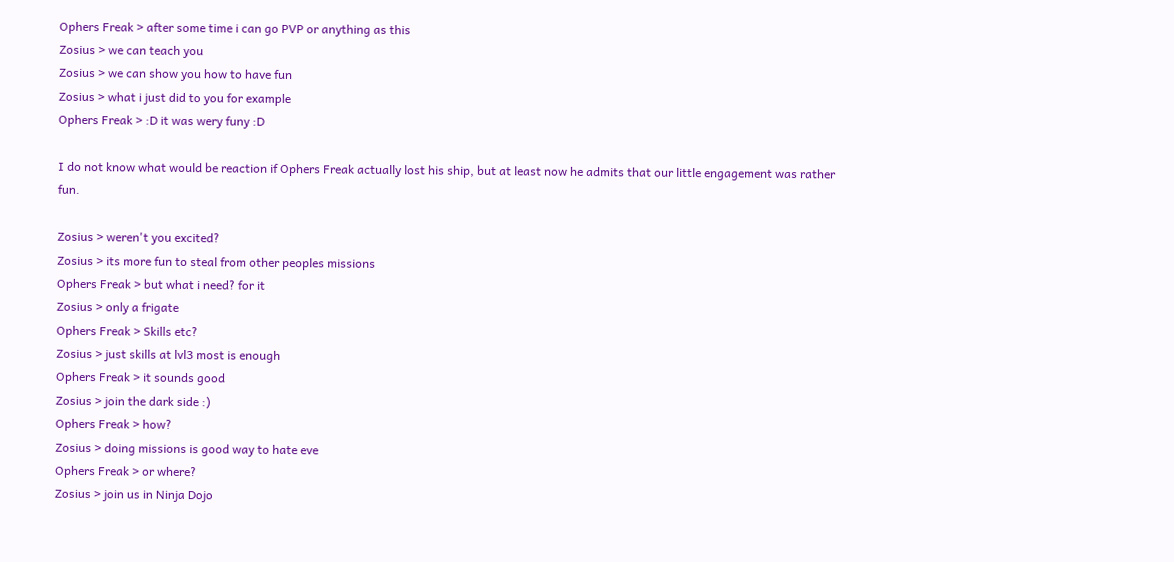Ophers Freak > after some time i can go PVP or anything as this
Zosius > we can teach you
Zosius > we can show you how to have fun
Zosius > what i just did to you for example
Ophers Freak > :D it was wery funy :D

I do not know what would be reaction if Ophers Freak actually lost his ship, but at least now he admits that our little engagement was rather fun.

Zosius > weren't you excited?
Zosius > its more fun to steal from other peoples missions
Ophers Freak > but what i need? for it
Zosius > only a frigate
Ophers Freak > Skills etc?
Zosius > just skills at lvl3 most is enough
Ophers Freak > it sounds good
Zosius > join the dark side :)
Ophers Freak > how?
Zosius > doing missions is good way to hate eve
Ophers Freak > or where?
Zosius > join us in Ninja Dojo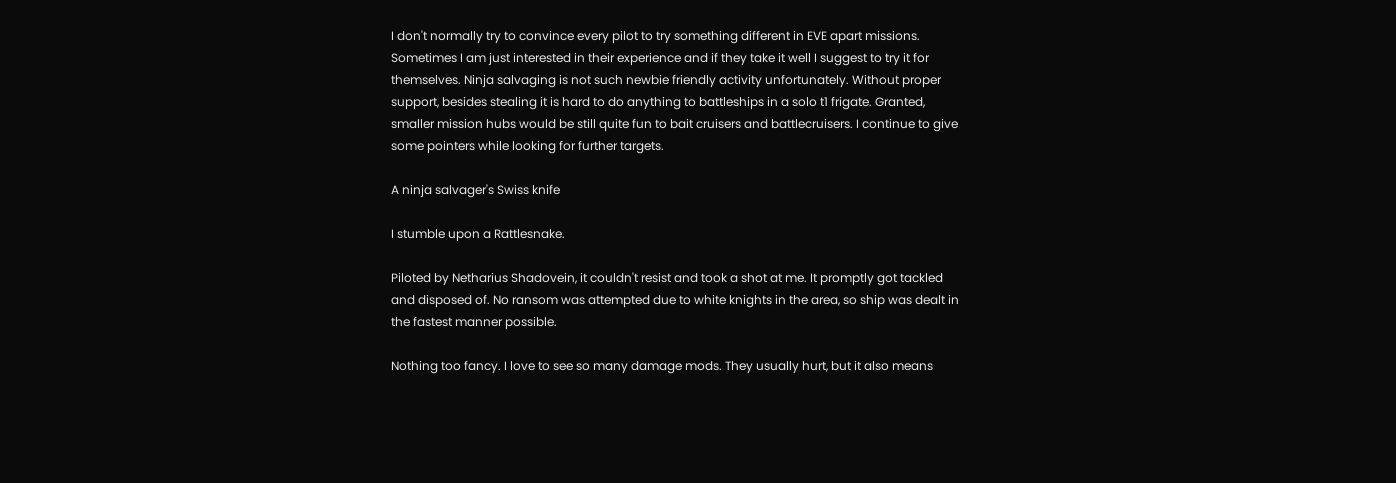I don't normally try to convince every pilot to try something different in EVE apart missions. Sometimes I am just interested in their experience and if they take it well I suggest to try it for themselves. Ninja salvaging is not such newbie friendly activity unfortunately. Without proper support, besides stealing it is hard to do anything to battleships in a solo t1 frigate. Granted, smaller mission hubs would be still quite fun to bait cruisers and battlecruisers. I continue to give some pointers while looking for further targets.

A ninja salvager's Swiss knife

I stumble upon a Rattlesnake.

Piloted by Netharius Shadovein, it couldn't resist and took a shot at me. It promptly got tackled and disposed of. No ransom was attempted due to white knights in the area, so ship was dealt in the fastest manner possible.

Nothing too fancy. I love to see so many damage mods. They usually hurt, but it also means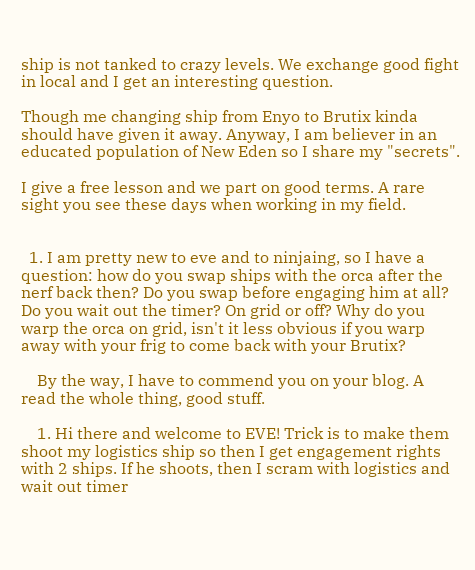ship is not tanked to crazy levels. We exchange good fight in local and I get an interesting question.

Though me changing ship from Enyo to Brutix kinda should have given it away. Anyway, I am believer in an educated population of New Eden so I share my "secrets".

I give a free lesson and we part on good terms. A rare sight you see these days when working in my field.


  1. I am pretty new to eve and to ninjaing, so I have a question: how do you swap ships with the orca after the nerf back then? Do you swap before engaging him at all? Do you wait out the timer? On grid or off? Why do you warp the orca on grid, isn't it less obvious if you warp away with your frig to come back with your Brutix?

    By the way, I have to commend you on your blog. A read the whole thing, good stuff.

    1. Hi there and welcome to EVE! Trick is to make them shoot my logistics ship so then I get engagement rights with 2 ships. If he shoots, then I scram with logistics and wait out timer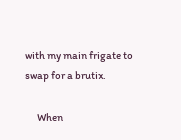with my main frigate to swap for a brutix.

      When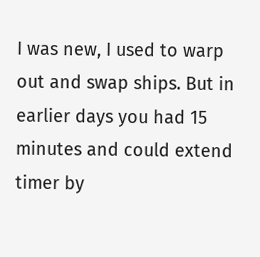I was new, I used to warp out and swap ships. But in earlier days you had 15 minutes and could extend timer by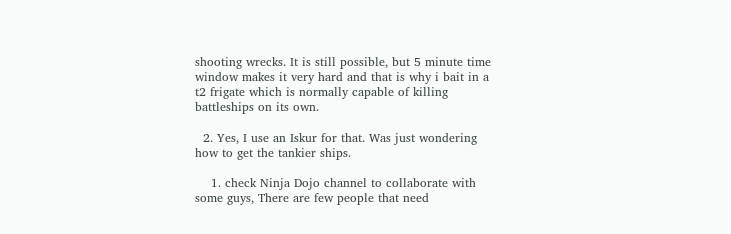shooting wrecks. It is still possible, but 5 minute time window makes it very hard and that is why i bait in a t2 frigate which is normally capable of killing battleships on its own.

  2. Yes, I use an Iskur for that. Was just wondering how to get the tankier ships.

    1. check Ninja Dojo channel to collaborate with some guys, There are few people that need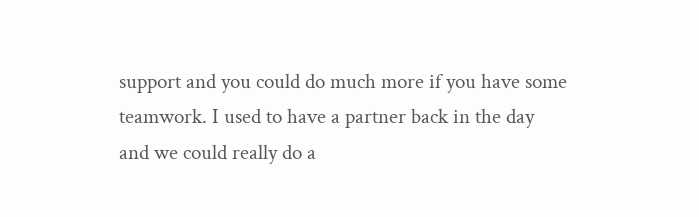support and you could do much more if you have some teamwork. I used to have a partner back in the day and we could really do a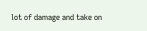lot of damage and take on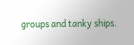groups and tanky ships.